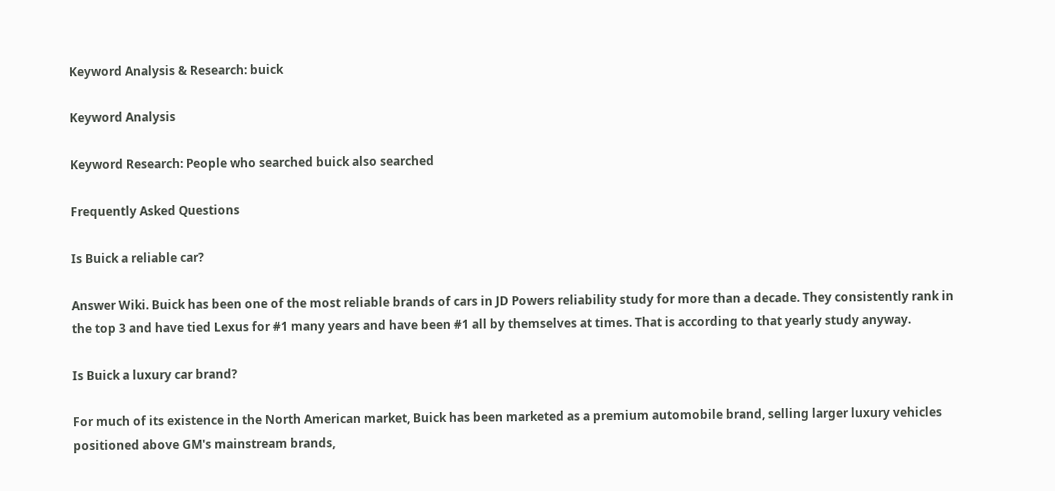Keyword Analysis & Research: buick

Keyword Analysis

Keyword Research: People who searched buick also searched

Frequently Asked Questions

Is Buick a reliable car?

Answer Wiki. Buick has been one of the most reliable brands of cars in JD Powers reliability study for more than a decade. They consistently rank in the top 3 and have tied Lexus for #1 many years and have been #1 all by themselves at times. That is according to that yearly study anyway.

Is Buick a luxury car brand?

For much of its existence in the North American market, Buick has been marketed as a premium automobile brand, selling larger luxury vehicles positioned above GM's mainstream brands,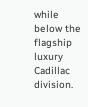while below the flagship luxury Cadillac division.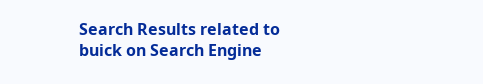Search Results related to buick on Search Engine